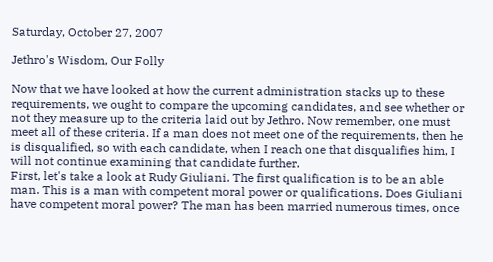Saturday, October 27, 2007

Jethro's Wisdom, Our Folly

Now that we have looked at how the current administration stacks up to these requirements, we ought to compare the upcoming candidates, and see whether or not they measure up to the criteria laid out by Jethro. Now remember, one must meet all of these criteria. If a man does not meet one of the requirements, then he is disqualified, so with each candidate, when I reach one that disqualifies him, I will not continue examining that candidate further.
First, let's take a look at Rudy Giuliani. The first qualification is to be an able man. This is a man with competent moral power or qualifications. Does Giuliani have competent moral power? The man has been married numerous times, once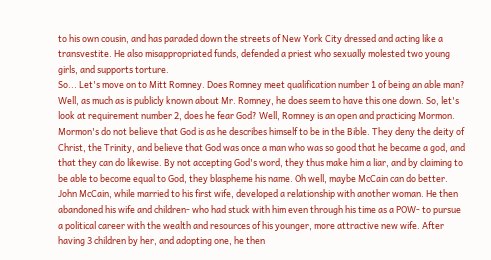to his own cousin, and has paraded down the streets of New York City dressed and acting like a transvestite. He also misappropriated funds, defended a priest who sexually molested two young girls, and supports torture.
So... Let's move on to Mitt Romney. Does Romney meet qualification number 1 of being an able man? Well, as much as is publicly known about Mr. Romney, he does seem to have this one down. So, let's look at requirement number 2, does he fear God? Well, Romney is an open and practicing Mormon. Mormon's do not believe that God is as he describes himself to be in the Bible. They deny the deity of Christ, the Trinity, and believe that God was once a man who was so good that he became a god, and that they can do likewise. By not accepting God's word, they thus make him a liar, and by claiming to be able to become equal to God, they blaspheme his name. Oh well, maybe McCain can do better.
John McCain, while married to his first wife, developed a relationship with another woman. He then abandoned his wife and children- who had stuck with him even through his time as a POW- to pursue a political career with the wealth and resources of his younger, more attractive new wife. After having 3 children by her, and adopting one, he then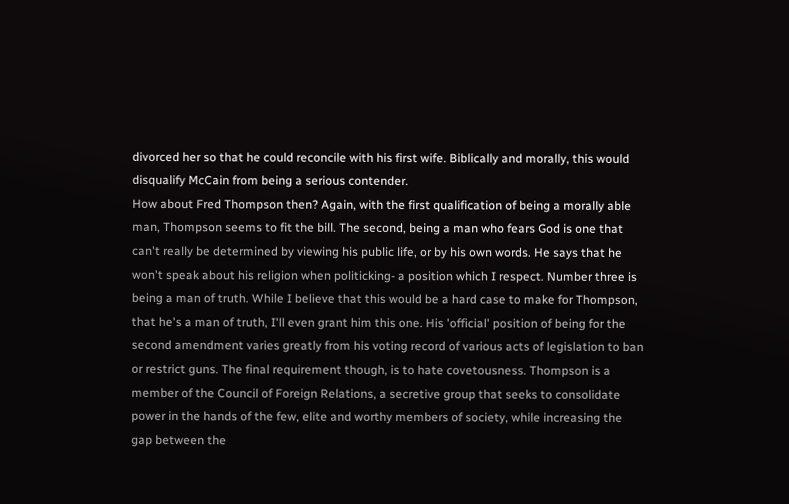divorced her so that he could reconcile with his first wife. Biblically and morally, this would disqualify McCain from being a serious contender.
How about Fred Thompson then? Again, with the first qualification of being a morally able man, Thompson seems to fit the bill. The second, being a man who fears God is one that can't really be determined by viewing his public life, or by his own words. He says that he won't speak about his religion when politicking- a position which I respect. Number three is being a man of truth. While I believe that this would be a hard case to make for Thompson, that he's a man of truth, I'll even grant him this one. His 'official' position of being for the second amendment varies greatly from his voting record of various acts of legislation to ban or restrict guns. The final requirement though, is to hate covetousness. Thompson is a member of the Council of Foreign Relations, a secretive group that seeks to consolidate power in the hands of the few, elite and worthy members of society, while increasing the gap between the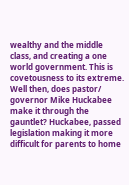wealthy and the middle class, and creating a one world government. This is covetousness to its extreme.
Well then, does pastor/ governor Mike Huckabee make it through the gauntlet? Huckabee, passed legislation making it more difficult for parents to home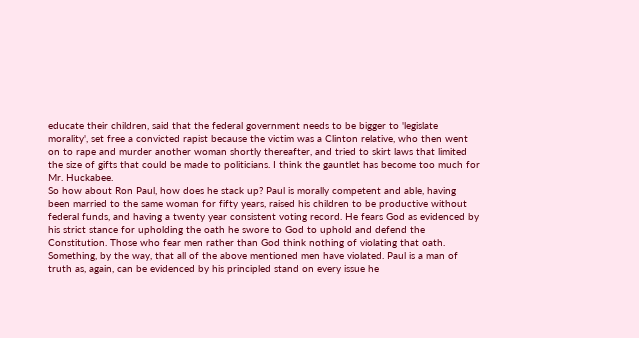educate their children, said that the federal government needs to be bigger to 'legislate morality', set free a convicted rapist because the victim was a Clinton relative, who then went on to rape and murder another woman shortly thereafter, and tried to skirt laws that limited the size of gifts that could be made to politicians. I think the gauntlet has become too much for Mr. Huckabee.
So how about Ron Paul, how does he stack up? Paul is morally competent and able, having been married to the same woman for fifty years, raised his children to be productive without federal funds, and having a twenty year consistent voting record. He fears God as evidenced by his strict stance for upholding the oath he swore to God to uphold and defend the Constitution. Those who fear men rather than God think nothing of violating that oath. Something, by the way, that all of the above mentioned men have violated. Paul is a man of truth as, again, can be evidenced by his principled stand on every issue he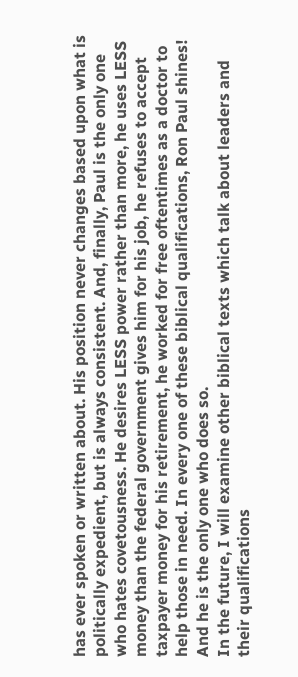has ever spoken or written about. His position never changes based upon what is politically expedient, but is always consistent. And, finally, Paul is the only one who hates covetousness. He desires LESS power rather than more, he uses LESS money than the federal government gives him for his job, he refuses to accept taxpayer money for his retirement, he worked for free oftentimes as a doctor to help those in need. In every one of these biblical qualifications, Ron Paul shines! And he is the only one who does so.
In the future, I will examine other biblical texts which talk about leaders and their qualifications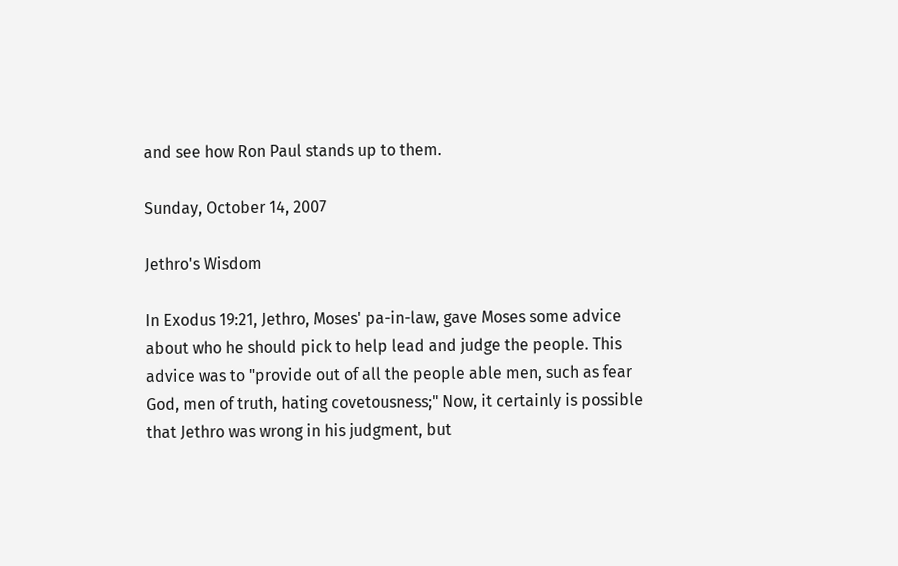and see how Ron Paul stands up to them.

Sunday, October 14, 2007

Jethro's Wisdom

In Exodus 19:21, Jethro, Moses' pa-in-law, gave Moses some advice about who he should pick to help lead and judge the people. This advice was to "provide out of all the people able men, such as fear God, men of truth, hating covetousness;" Now, it certainly is possible that Jethro was wrong in his judgment, but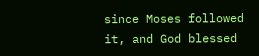since Moses followed it, and God blessed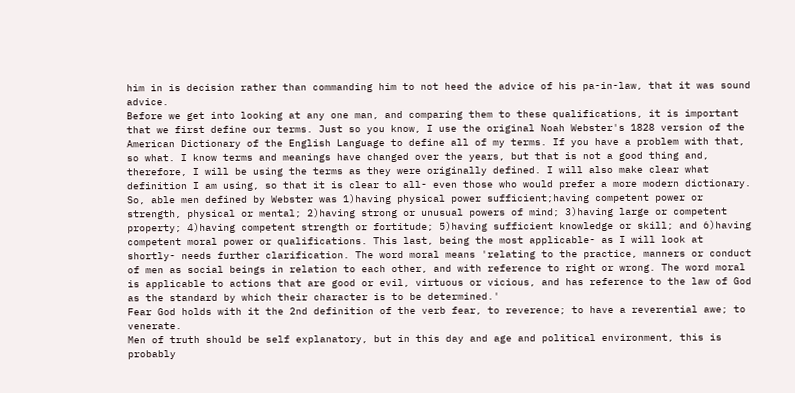him in is decision rather than commanding him to not heed the advice of his pa-in-law, that it was sound advice.
Before we get into looking at any one man, and comparing them to these qualifications, it is important that we first define our terms. Just so you know, I use the original Noah Webster's 1828 version of the American Dictionary of the English Language to define all of my terms. If you have a problem with that, so what. I know terms and meanings have changed over the years, but that is not a good thing and, therefore, I will be using the terms as they were originally defined. I will also make clear what definition I am using, so that it is clear to all- even those who would prefer a more modern dictionary.
So, able men defined by Webster was 1)having physical power sufficient;having competent power or strength, physical or mental; 2)having strong or unusual powers of mind; 3)having large or competent property; 4)having competent strength or fortitude; 5)having sufficient knowledge or skill; and 6)having competent moral power or qualifications. This last, being the most applicable- as I will look at shortly- needs further clarification. The word moral means 'relating to the practice, manners or conduct of men as social beings in relation to each other, and with reference to right or wrong. The word moral is applicable to actions that are good or evil, virtuous or vicious, and has reference to the law of God as the standard by which their character is to be determined.'
Fear God holds with it the 2nd definition of the verb fear, to reverence; to have a reverential awe; to venerate.
Men of truth should be self explanatory, but in this day and age and political environment, this is probably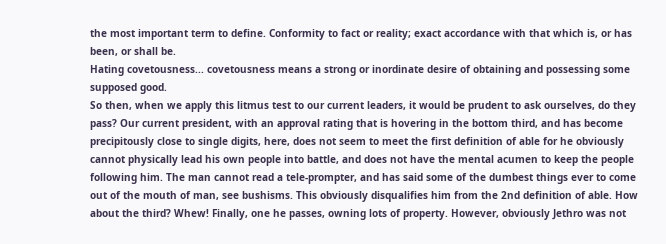the most important term to define. Conformity to fact or reality; exact accordance with that which is, or has been, or shall be.
Hating covetousness... covetousness means a strong or inordinate desire of obtaining and possessing some supposed good.
So then, when we apply this litmus test to our current leaders, it would be prudent to ask ourselves, do they pass? Our current president, with an approval rating that is hovering in the bottom third, and has become precipitously close to single digits, here, does not seem to meet the first definition of able for he obviously cannot physically lead his own people into battle, and does not have the mental acumen to keep the people following him. The man cannot read a tele-prompter, and has said some of the dumbest things ever to come out of the mouth of man, see bushisms. This obviously disqualifies him from the 2nd definition of able. How about the third? Whew! Finally, one he passes, owning lots of property. However, obviously Jethro was not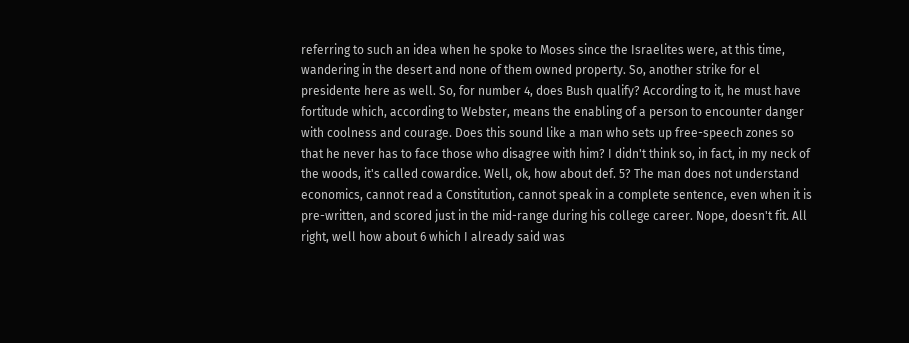referring to such an idea when he spoke to Moses since the Israelites were, at this time, wandering in the desert and none of them owned property. So, another strike for el presidente here as well. So, for number 4, does Bush qualify? According to it, he must have fortitude which, according to Webster, means the enabling of a person to encounter danger with coolness and courage. Does this sound like a man who sets up free-speech zones so that he never has to face those who disagree with him? I didn't think so, in fact, in my neck of the woods, it's called cowardice. Well, ok, how about def. 5? The man does not understand economics, cannot read a Constitution, cannot speak in a complete sentence, even when it is pre-written, and scored just in the mid-range during his college career. Nope, doesn't fit. All right, well how about 6 which I already said was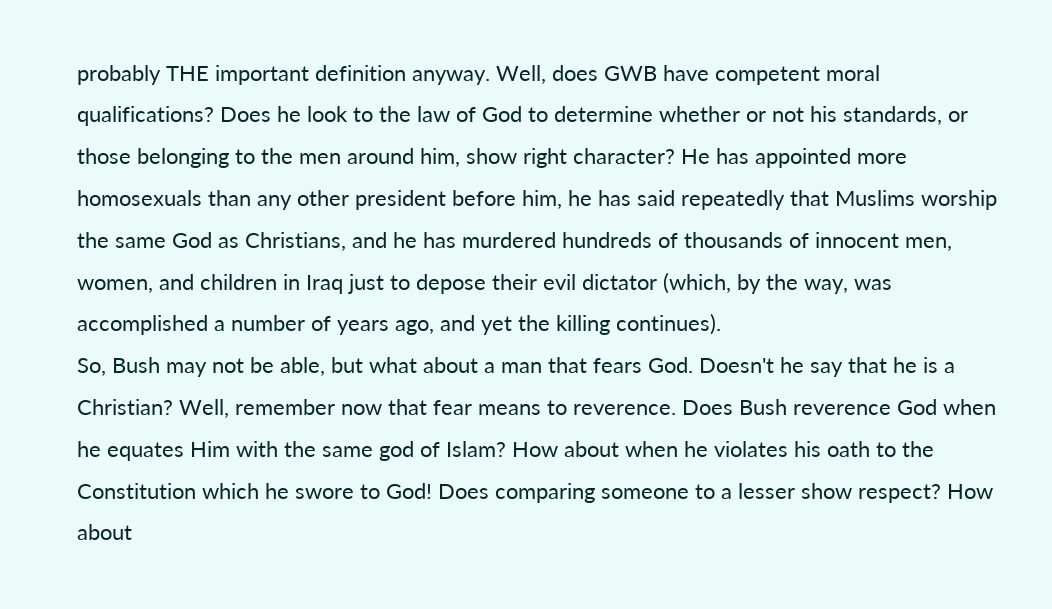probably THE important definition anyway. Well, does GWB have competent moral qualifications? Does he look to the law of God to determine whether or not his standards, or those belonging to the men around him, show right character? He has appointed more homosexuals than any other president before him, he has said repeatedly that Muslims worship the same God as Christians, and he has murdered hundreds of thousands of innocent men, women, and children in Iraq just to depose their evil dictator (which, by the way, was accomplished a number of years ago, and yet the killing continues).
So, Bush may not be able, but what about a man that fears God. Doesn't he say that he is a Christian? Well, remember now that fear means to reverence. Does Bush reverence God when he equates Him with the same god of Islam? How about when he violates his oath to the Constitution which he swore to God! Does comparing someone to a lesser show respect? How about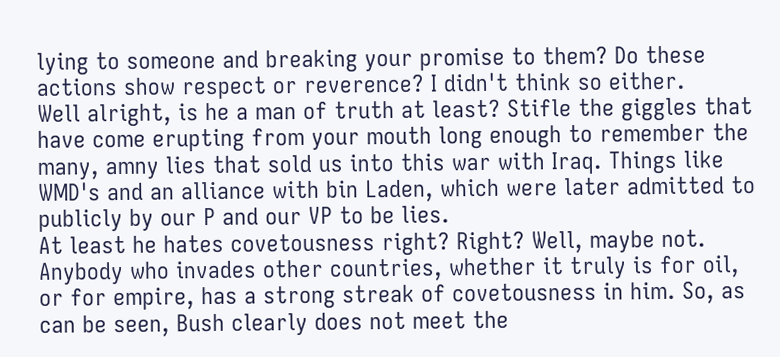lying to someone and breaking your promise to them? Do these actions show respect or reverence? I didn't think so either.
Well alright, is he a man of truth at least? Stifle the giggles that have come erupting from your mouth long enough to remember the many, amny lies that sold us into this war with Iraq. Things like WMD's and an alliance with bin Laden, which were later admitted to publicly by our P and our VP to be lies.
At least he hates covetousness right? Right? Well, maybe not. Anybody who invades other countries, whether it truly is for oil, or for empire, has a strong streak of covetousness in him. So, as can be seen, Bush clearly does not meet the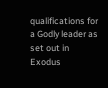qualifications for a Godly leader as set out in Exodus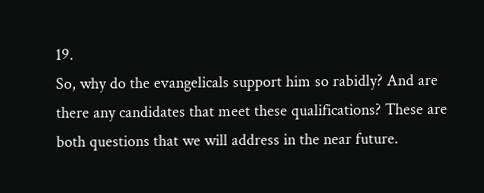19.
So, why do the evangelicals support him so rabidly? And are there any candidates that meet these qualifications? These are both questions that we will address in the near future.